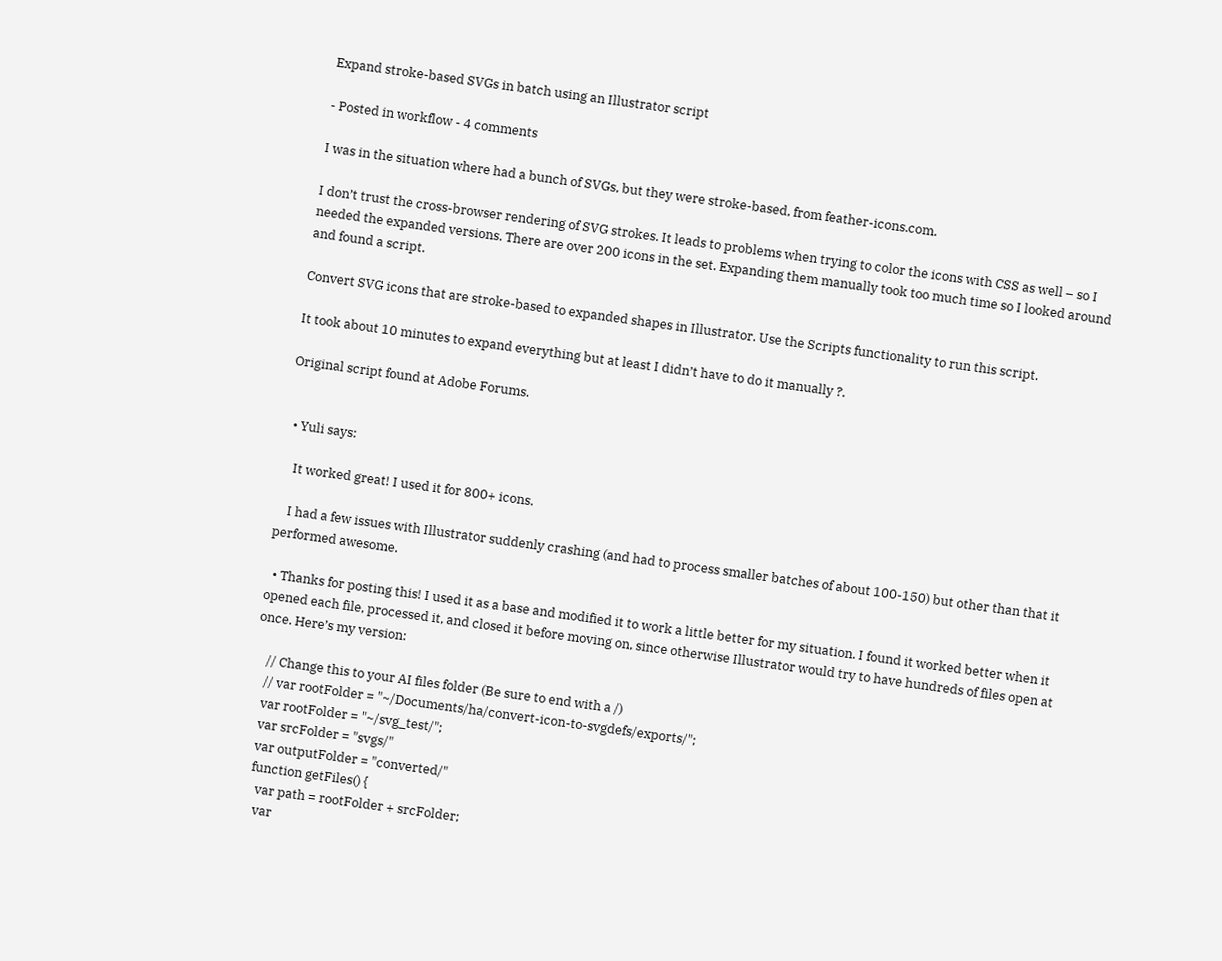Expand stroke-based SVGs in batch using an Illustrator script

- Posted in workflow - 4 comments

I was in the situation where had a bunch of SVGs, but they were stroke-based, from feather-icons.com.

I don’t trust the cross-browser rendering of SVG strokes. It leads to problems when trying to color the icons with CSS as well – so I needed the expanded versions. There are over 200 icons in the set. Expanding them manually took too much time so I looked around and found a script.

Convert SVG icons that are stroke-based to expanded shapes in Illustrator. Use the Scripts functionality to run this script.

It took about 10 minutes to expand everything but at least I didn’t have to do it manually ?.

Original script found at Adobe Forums.


  • Yuli says:

    It worked great! I used it for 800+ icons.

    I had a few issues with Illustrator suddenly crashing (and had to process smaller batches of about 100-150) but other than that it performed awesome.

  • Thanks for posting this! I used it as a base and modified it to work a little better for my situation. I found it worked better when it opened each file, processed it, and closed it before moving on, since otherwise Illustrator would try to have hundreds of files open at once. Here’s my version:

    // Change this to your AI files folder (Be sure to end with a /)
    // var rootFolder = "~/Documents/ha/convert-icon-to-svgdefs/exports/";
    var rootFolder = "~/svg_test/";
    var srcFolder = "svgs/"
    var outputFolder = "converted/"
    function getFiles() {
      var path = rootFolder + srcFolder;
      var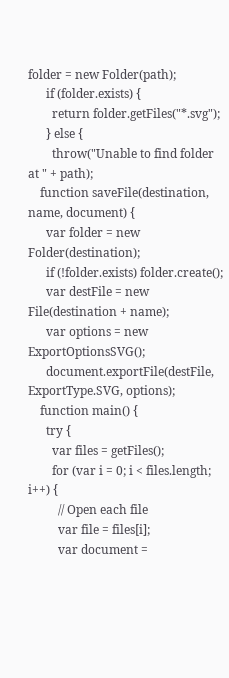folder = new Folder(path);
      if (folder.exists) {
        return folder.getFiles("*.svg");
      } else {
        throw("Unable to find folder at " + path);
    function saveFile(destination, name, document) {
      var folder = new Folder(destination);
      if (!folder.exists) folder.create();
      var destFile = new File(destination + name);
      var options = new ExportOptionsSVG();
      document.exportFile(destFile, ExportType.SVG, options);
    function main() {
      try {
        var files = getFiles();
        for (var i = 0; i < files.length; i++) {
          // Open each file
          var file = files[i];
          var document =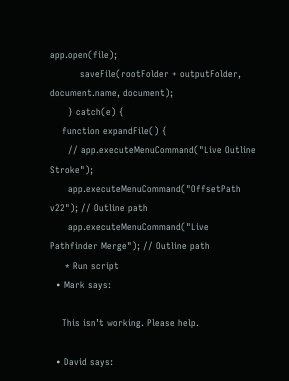app.open(file);
          saveFile(rootFolder + outputFolder, document.name, document);
      } catch(e) {
    function expandFile() {
      // app.executeMenuCommand("Live Outline Stroke");
      app.executeMenuCommand("OffsetPath v22"); // Outline path
      app.executeMenuCommand("Live Pathfinder Merge"); // Outline path
     * Run script
  • Mark says:

    This isn’t working. Please help.

  • David says: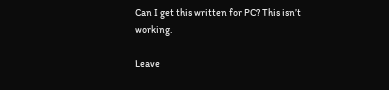Can I get this written for PC? This isn’t working.

Leave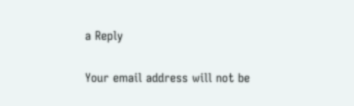a Reply

Your email address will not be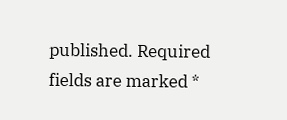published. Required fields are marked *